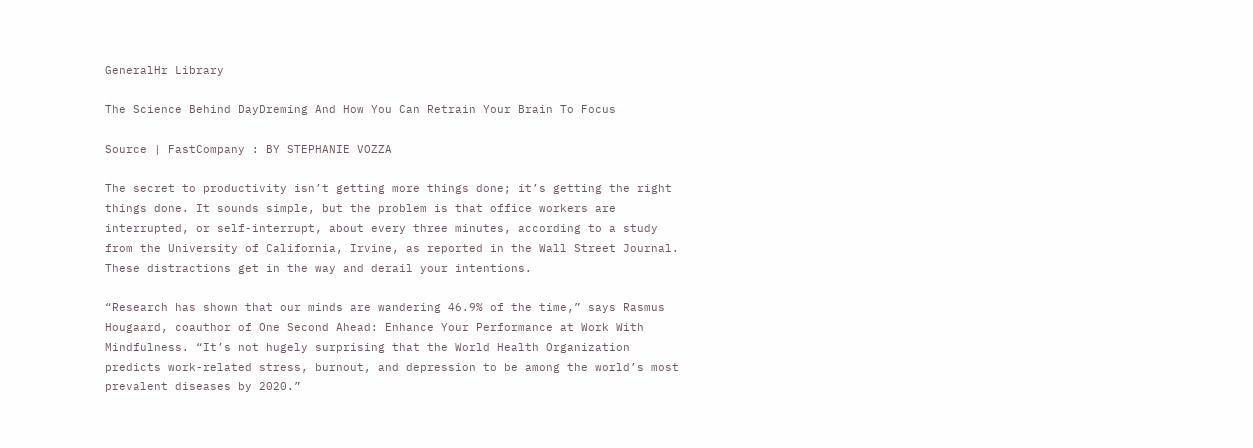GeneralHr Library

The Science Behind DayDreming And How You Can Retrain Your Brain To Focus

Source | FastCompany : BY STEPHANIE VOZZA

The secret to productivity isn’t getting more things done; it’s getting the right things done. It sounds simple, but the problem is that office workers are interrupted, or self-interrupt, about every three minutes, according to a study from the University of California, Irvine, as reported in the Wall Street Journal. These distractions get in the way and derail your intentions.

“Research has shown that our minds are wandering 46.9% of the time,” says Rasmus Hougaard, coauthor of One Second Ahead: Enhance Your Performance at Work With Mindfulness. “It’s not hugely surprising that the World Health Organization predicts work-related stress, burnout, and depression to be among the world’s most prevalent diseases by 2020.”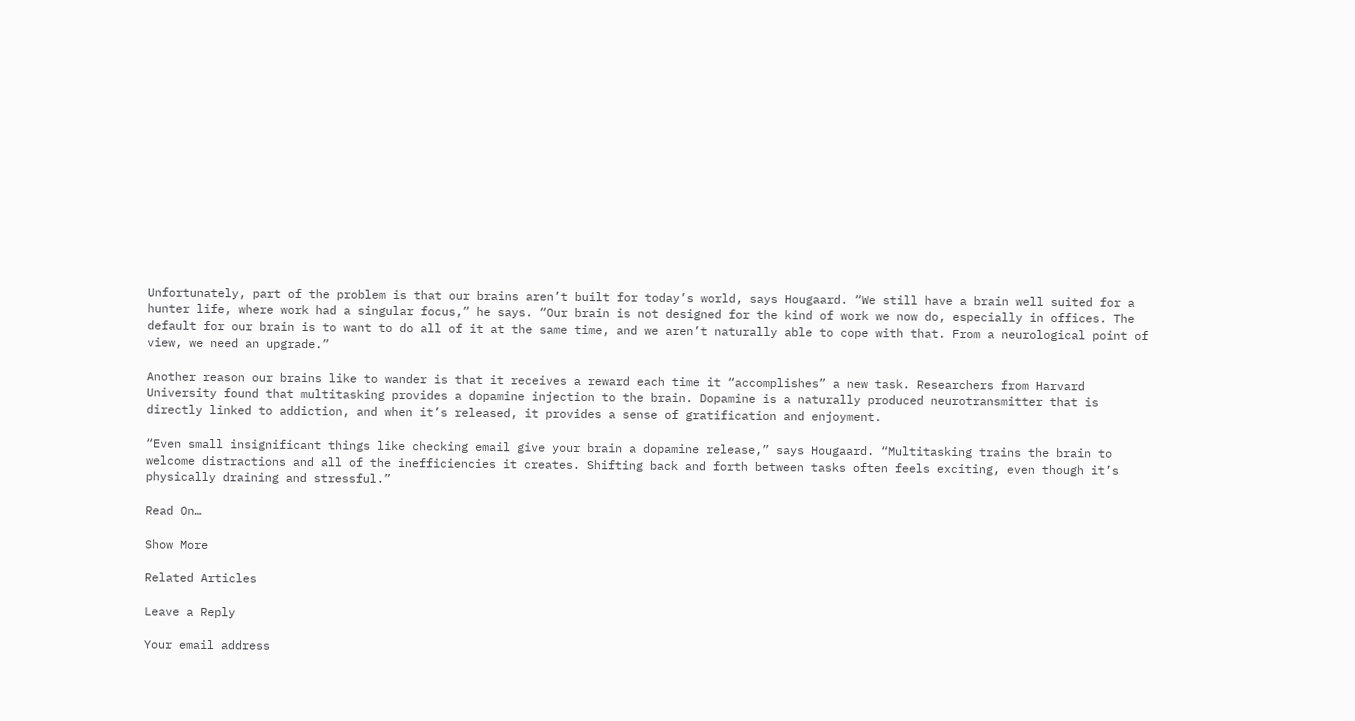Unfortunately, part of the problem is that our brains aren’t built for today’s world, says Hougaard. “We still have a brain well suited for a hunter life, where work had a singular focus,” he says. “Our brain is not designed for the kind of work we now do, especially in offices. The default for our brain is to want to do all of it at the same time, and we aren’t naturally able to cope with that. From a neurological point of view, we need an upgrade.”

Another reason our brains like to wander is that it receives a reward each time it “accomplishes” a new task. Researchers from Harvard University found that multitasking provides a dopamine injection to the brain. Dopamine is a naturally produced neurotransmitter that is directly linked to addiction, and when it’s released, it provides a sense of gratification and enjoyment.

“Even small insignificant things like checking email give your brain a dopamine release,” says Hougaard. “Multitasking trains the brain to welcome distractions and all of the inefficiencies it creates. Shifting back and forth between tasks often feels exciting, even though it’s physically draining and stressful.”

Read On…

Show More

Related Articles

Leave a Reply

Your email address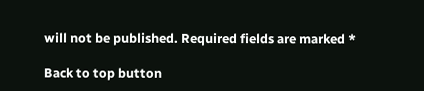will not be published. Required fields are marked *

Back to top button